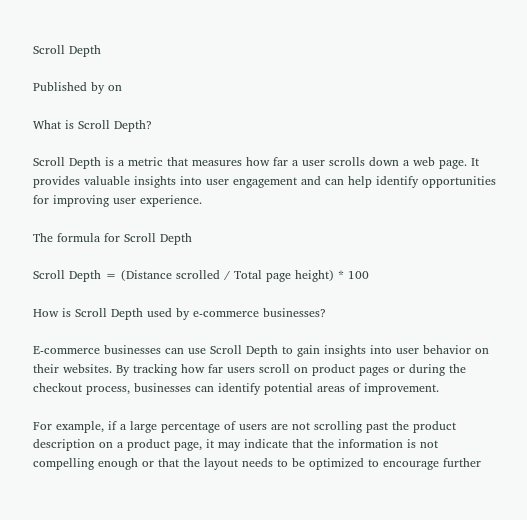Scroll Depth

Published by on

What is Scroll Depth?

Scroll Depth is a metric that measures how far a user scrolls down a web page. It provides valuable insights into user engagement and can help identify opportunities for improving user experience.

The formula for Scroll Depth

Scroll Depth = (Distance scrolled / Total page height) * 100

How is Scroll Depth used by e-commerce businesses?

E-commerce businesses can use Scroll Depth to gain insights into user behavior on their websites. By tracking how far users scroll on product pages or during the checkout process, businesses can identify potential areas of improvement.

For example, if a large percentage of users are not scrolling past the product description on a product page, it may indicate that the information is not compelling enough or that the layout needs to be optimized to encourage further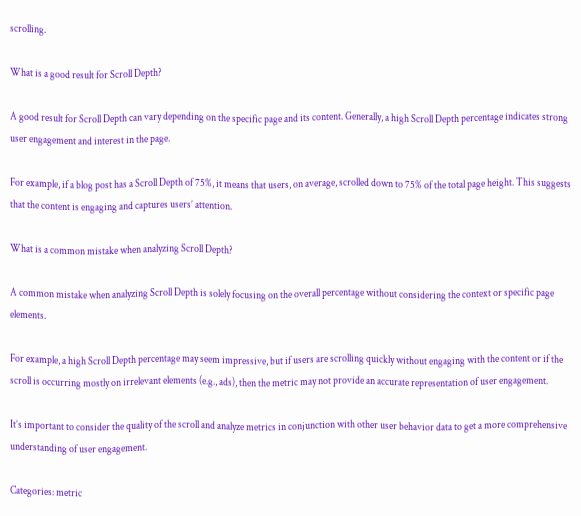scrolling.

What is a good result for Scroll Depth?

A good result for Scroll Depth can vary depending on the specific page and its content. Generally, a high Scroll Depth percentage indicates strong user engagement and interest in the page.

For example, if a blog post has a Scroll Depth of 75%, it means that users, on average, scrolled down to 75% of the total page height. This suggests that the content is engaging and captures users’ attention.

What is a common mistake when analyzing Scroll Depth?

A common mistake when analyzing Scroll Depth is solely focusing on the overall percentage without considering the context or specific page elements.

For example, a high Scroll Depth percentage may seem impressive, but if users are scrolling quickly without engaging with the content or if the scroll is occurring mostly on irrelevant elements (e.g., ads), then the metric may not provide an accurate representation of user engagement.

It’s important to consider the quality of the scroll and analyze metrics in conjunction with other user behavior data to get a more comprehensive understanding of user engagement.

Categories: metric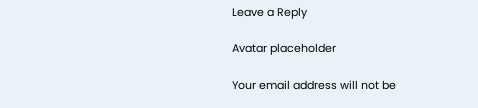Leave a Reply

Avatar placeholder

Your email address will not be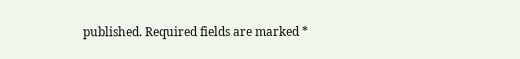published. Required fields are marked *